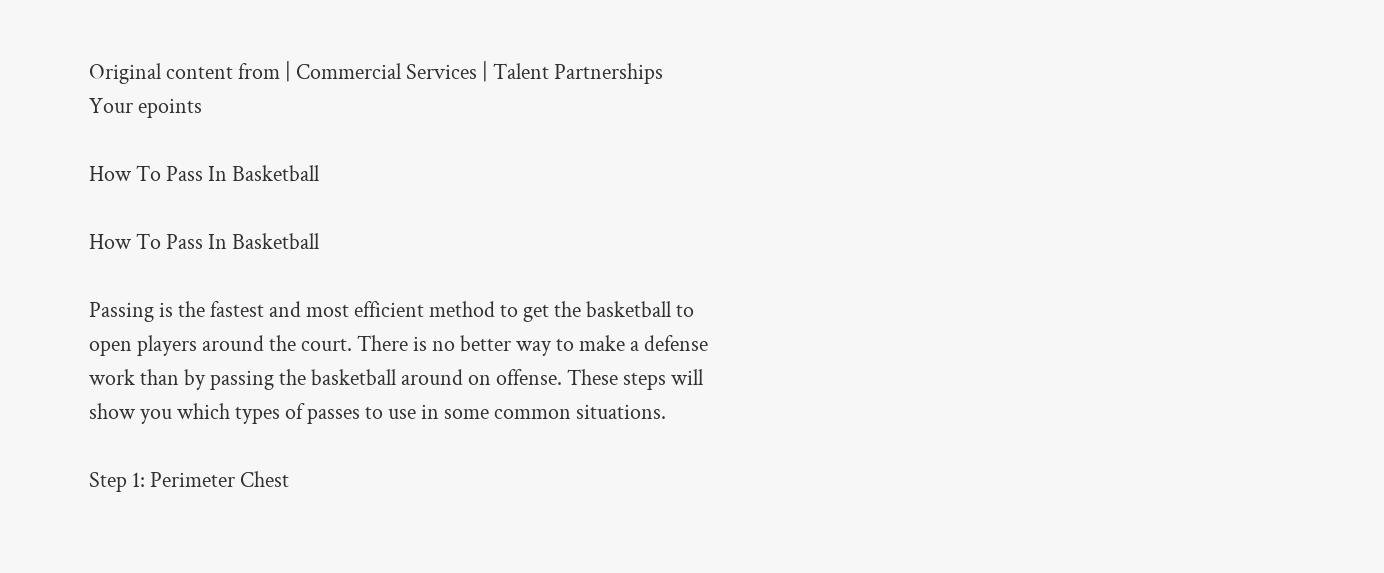Original content from | Commercial Services | Talent Partnerships
Your epoints

How To Pass In Basketball

How To Pass In Basketball

Passing is the fastest and most efficient method to get the basketball to open players around the court. There is no better way to make a defense work than by passing the basketball around on offense. These steps will show you which types of passes to use in some common situations.

Step 1: Perimeter Chest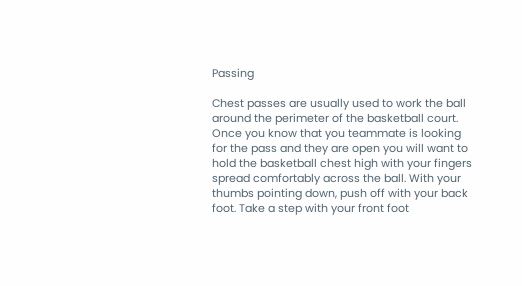Passing

Chest passes are usually used to work the ball around the perimeter of the basketball court. Once you know that you teammate is looking for the pass and they are open you will want to hold the basketball chest high with your fingers spread comfortably across the ball. With your thumbs pointing down, push off with your back foot. Take a step with your front foot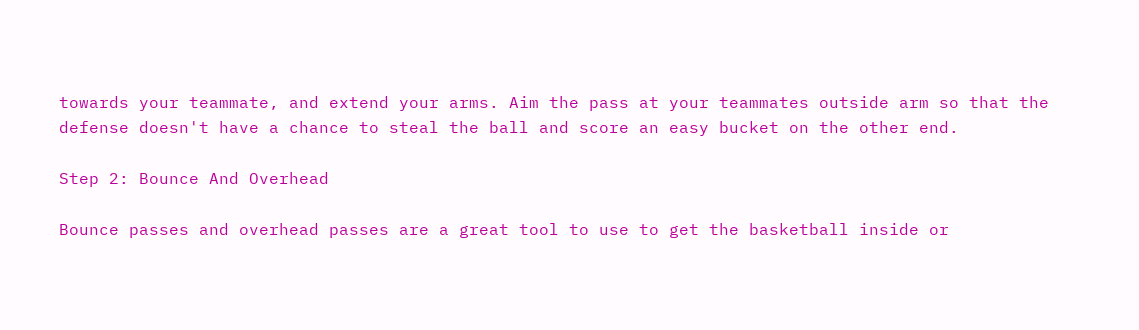towards your teammate, and extend your arms. Aim the pass at your teammates outside arm so that the defense doesn't have a chance to steal the ball and score an easy bucket on the other end.

Step 2: Bounce And Overhead

Bounce passes and overhead passes are a great tool to use to get the basketball inside or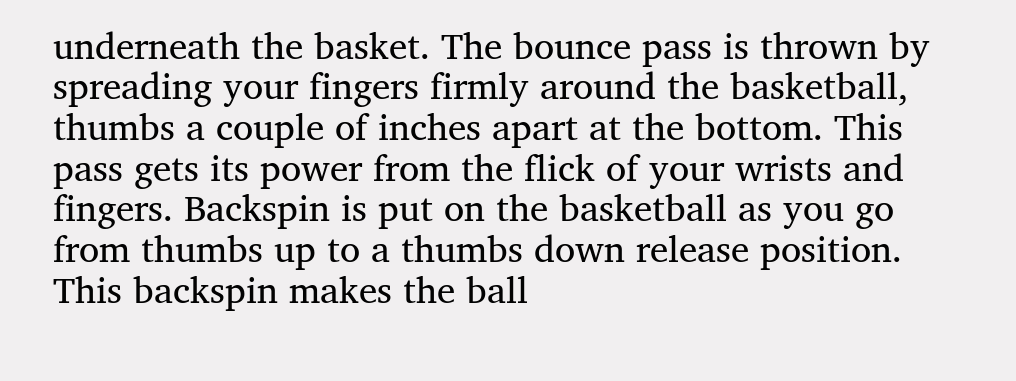underneath the basket. The bounce pass is thrown by spreading your fingers firmly around the basketball, thumbs a couple of inches apart at the bottom. This pass gets its power from the flick of your wrists and fingers. Backspin is put on the basketball as you go from thumbs up to a thumbs down release position. This backspin makes the ball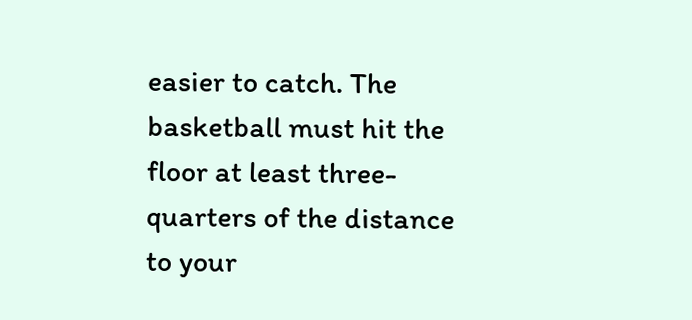easier to catch. The basketball must hit the floor at least three-quarters of the distance to your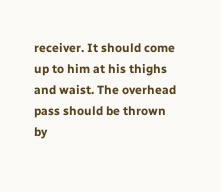receiver. It should come up to him at his thighs and waist. The overhead pass should be thrown by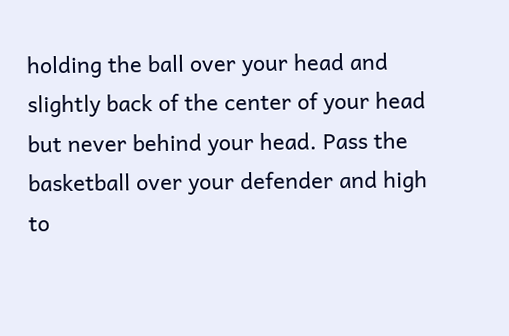holding the ball over your head and slightly back of the center of your head but never behind your head. Pass the basketball over your defender and high to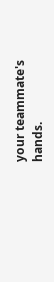your teammate's hands.